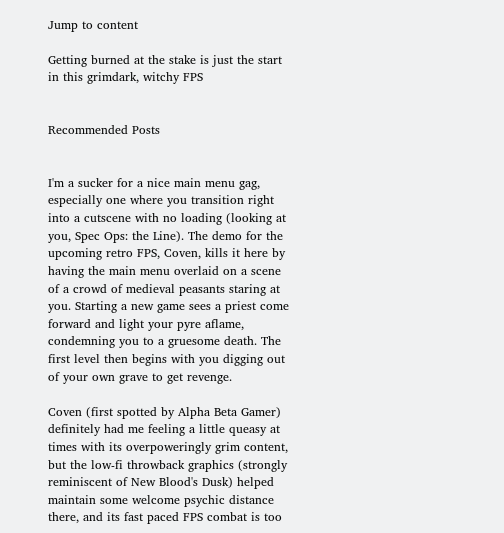Jump to content

Getting burned at the stake is just the start in this grimdark, witchy FPS


Recommended Posts


I'm a sucker for a nice main menu gag, especially one where you transition right into a cutscene with no loading (looking at you, Spec Ops: the Line). The demo for the upcoming retro FPS, Coven, kills it here by having the main menu overlaid on a scene of a crowd of medieval peasants staring at you. Starting a new game sees a priest come forward and light your pyre aflame, condemning you to a gruesome death. The first level then begins with you digging out of your own grave to get revenge.

Coven (first spotted by Alpha Beta Gamer) definitely had me feeling a little queasy at times with its overpoweringly grim content, but the low-fi throwback graphics (strongly reminiscent of New Blood's Dusk) helped maintain some welcome psychic distance there, and its fast paced FPS combat is too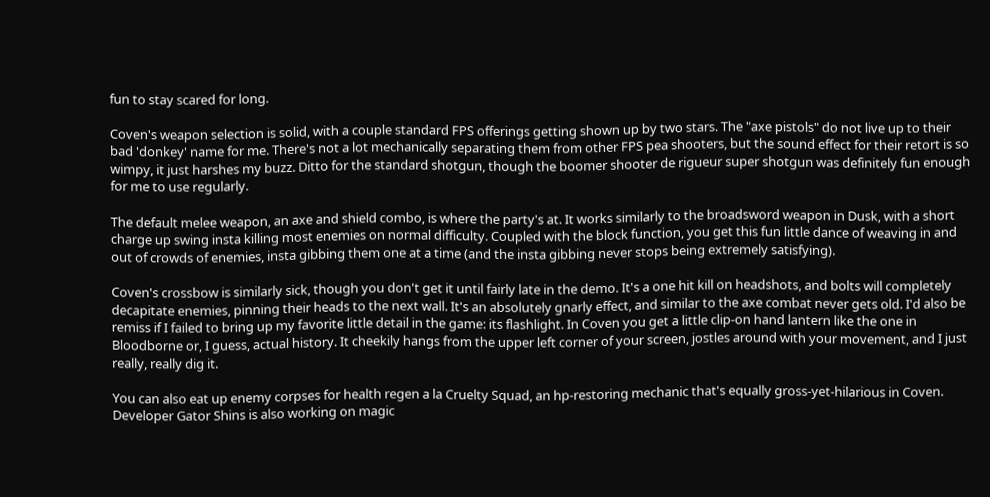fun to stay scared for long.

Coven's weapon selection is solid, with a couple standard FPS offerings getting shown up by two stars. The "axe pistols" do not live up to their bad 'donkey' name for me. There's not a lot mechanically separating them from other FPS pea shooters, but the sound effect for their retort is so wimpy, it just harshes my buzz. Ditto for the standard shotgun, though the boomer shooter de rigueur super shotgun was definitely fun enough for me to use regularly.

The default melee weapon, an axe and shield combo, is where the party's at. It works similarly to the broadsword weapon in Dusk, with a short charge up swing insta killing most enemies on normal difficulty. Coupled with the block function, you get this fun little dance of weaving in and out of crowds of enemies, insta gibbing them one at a time (and the insta gibbing never stops being extremely satisfying).

Coven's crossbow is similarly sick, though you don't get it until fairly late in the demo. It's a one hit kill on headshots, and bolts will completely decapitate enemies, pinning their heads to the next wall. It's an absolutely gnarly effect, and similar to the axe combat never gets old. I'd also be remiss if I failed to bring up my favorite little detail in the game: its flashlight. In Coven you get a little clip-on hand lantern like the one in Bloodborne or, I guess, actual history. It cheekily hangs from the upper left corner of your screen, jostles around with your movement, and I just really, really dig it.

You can also eat up enemy corpses for health regen a la Cruelty Squad, an hp-restoring mechanic that's equally gross-yet-hilarious in Coven. Developer Gator Shins is also working on magic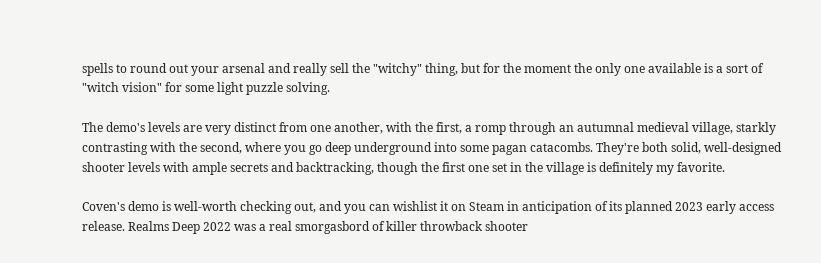spells to round out your arsenal and really sell the "witchy" thing, but for the moment the only one available is a sort of "witch vision" for some light puzzle solving.

The demo's levels are very distinct from one another, with the first, a romp through an autumnal medieval village, starkly contrasting with the second, where you go deep underground into some pagan catacombs. They're both solid, well-designed shooter levels with ample secrets and backtracking, though the first one set in the village is definitely my favorite.

Coven's demo is well-worth checking out, and you can wishlist it on Steam in anticipation of its planned 2023 early access release. Realms Deep 2022 was a real smorgasbord of killer throwback shooter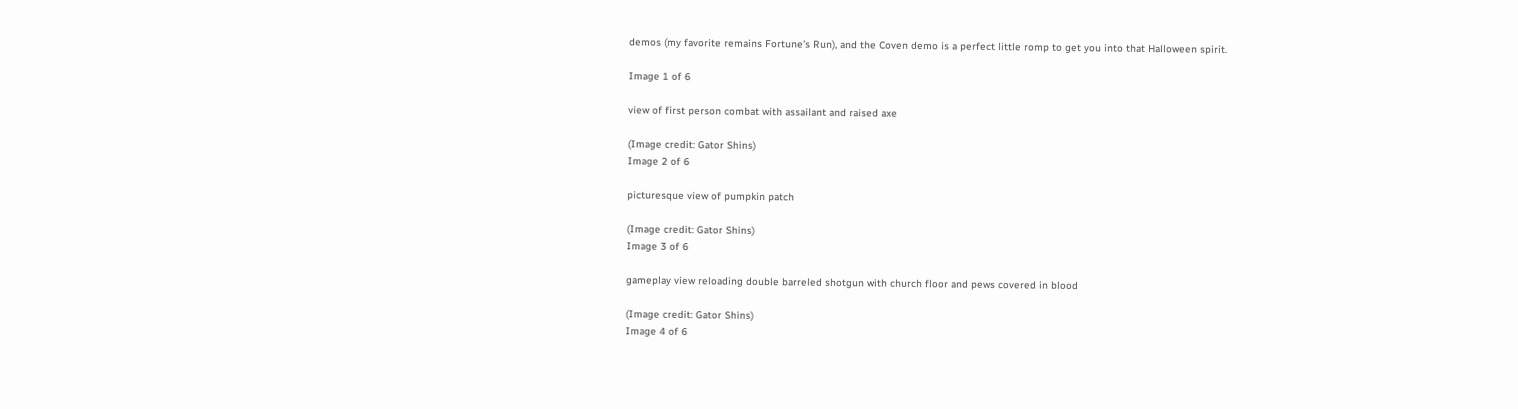demos (my favorite remains Fortune's Run), and the Coven demo is a perfect little romp to get you into that Halloween spirit.

Image 1 of 6

view of first person combat with assailant and raised axe

(Image credit: Gator Shins)
Image 2 of 6

picturesque view of pumpkin patch

(Image credit: Gator Shins)
Image 3 of 6

gameplay view reloading double barreled shotgun with church floor and pews covered in blood

(Image credit: Gator Shins)
Image 4 of 6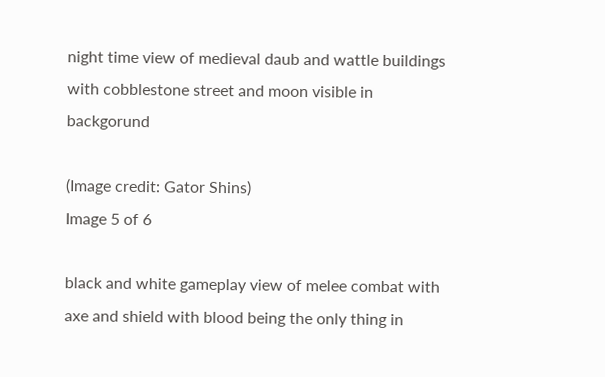night time view of medieval daub and wattle buildings with cobblestone street and moon visible in backgorund

(Image credit: Gator Shins)
Image 5 of 6

black and white gameplay view of melee combat with axe and shield with blood being the only thing in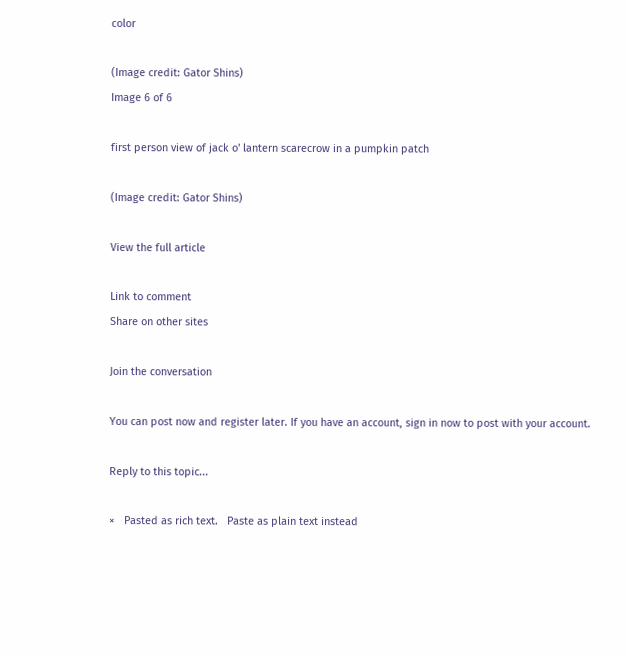color

(Image credit: Gator Shins)
Image 6 of 6

first person view of jack o' lantern scarecrow in a pumpkin patch

(Image credit: Gator Shins)

View the full article

Link to comment
Share on other sites

Join the conversation

You can post now and register later. If you have an account, sign in now to post with your account.

Reply to this topic...

×   Pasted as rich text.   Paste as plain text instead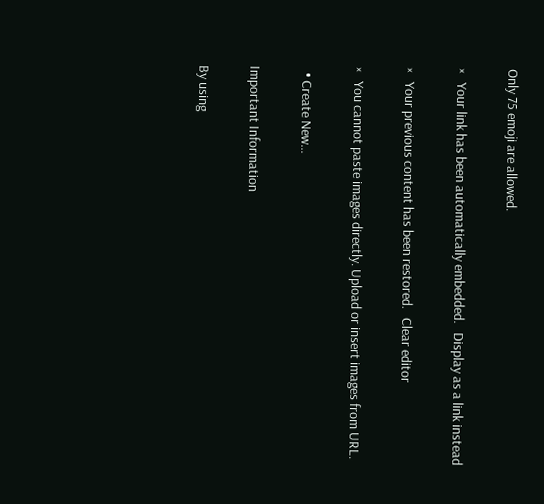Only 75 emoji are allowed.

×   Your link has been automatically embedded.   Display as a link instead

×   Your previous content has been restored.   Clear editor

×   You cannot paste images directly. Upload or insert images from URL.

  • Create New...

Important Information

By using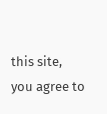this site, you agree to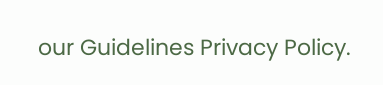our Guidelines Privacy Policy.